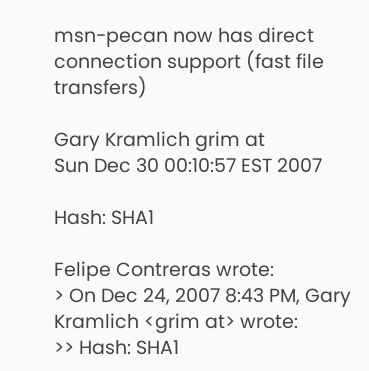msn-pecan now has direct connection support (fast file transfers)

Gary Kramlich grim at
Sun Dec 30 00:10:57 EST 2007

Hash: SHA1

Felipe Contreras wrote:
> On Dec 24, 2007 8:43 PM, Gary Kramlich <grim at> wrote:
>> Hash: SHA1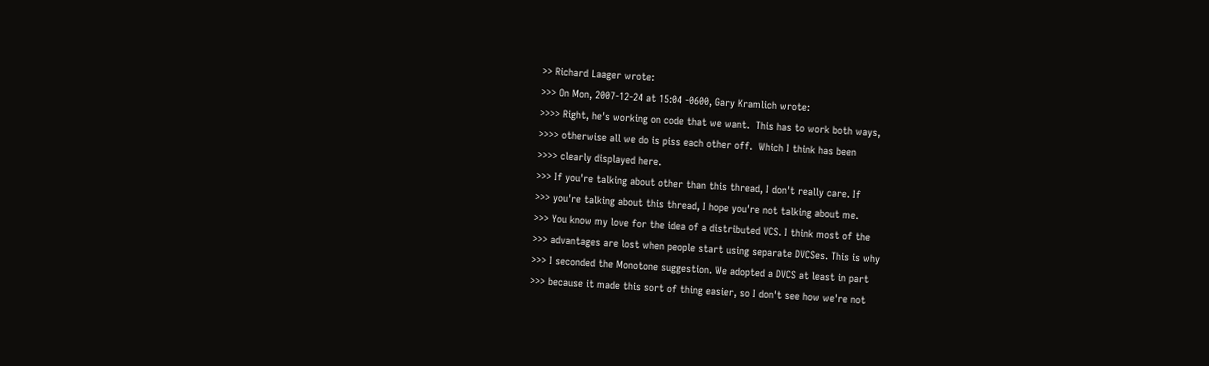>> Richard Laager wrote:
>>> On Mon, 2007-12-24 at 15:04 -0600, Gary Kramlich wrote:
>>>> Right, he's working on code that we want.  This has to work both ways,
>>>> otherwise all we do is piss each other off.  Which I think has been
>>>> clearly displayed here.
>>> If you're talking about other than this thread, I don't really care. If
>>> you're talking about this thread, I hope you're not talking about me.
>>> You know my love for the idea of a distributed VCS. I think most of the
>>> advantages are lost when people start using separate DVCSes. This is why
>>> I seconded the Monotone suggestion. We adopted a DVCS at least in part
>>> because it made this sort of thing easier, so I don't see how we're not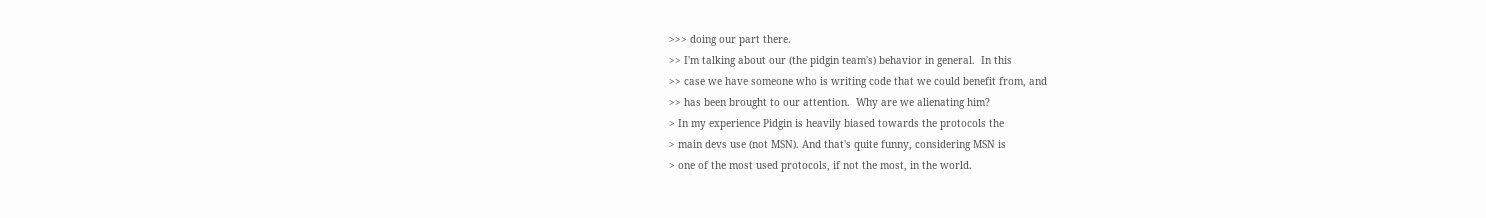>>> doing our part there.
>> I'm talking about our (the pidgin team's) behavior in general.  In this
>> case we have someone who is writing code that we could benefit from, and
>> has been brought to our attention.  Why are we alienating him?
> In my experience Pidgin is heavily biased towards the protocols the
> main devs use (not MSN). And that's quite funny, considering MSN is
> one of the most used protocols, if not the most, in the world.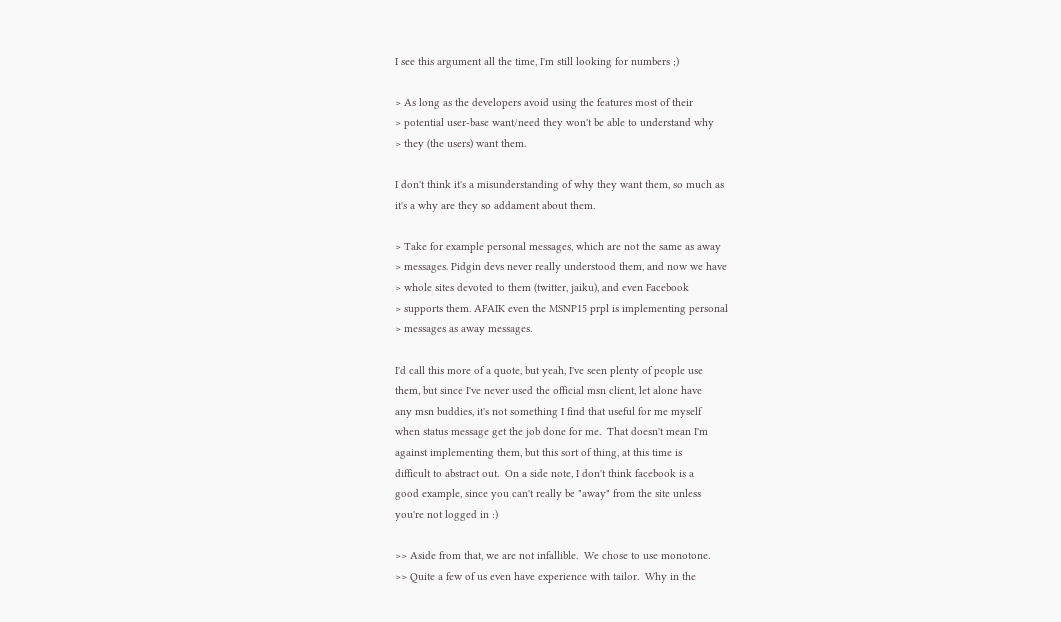I see this argument all the time, I'm still looking for numbers ;)

> As long as the developers avoid using the features most of their
> potential user-base want/need they won't be able to understand why
> they (the users) want them.

I don't think it's a misunderstanding of why they want them, so much as
it's a why are they so addament about them.

> Take for example personal messages, which are not the same as away
> messages. Pidgin devs never really understood them, and now we have
> whole sites devoted to them (twitter, jaiku), and even Facebook
> supports them. AFAIK even the MSNP15 prpl is implementing personal
> messages as away messages.

I'd call this more of a quote, but yeah, I've seen plenty of people use
them, but since I've never used the official msn client, let alone have
any msn buddies, it's not something I find that useful for me myself
when status message get the job done for me.  That doesn't mean I'm
against implementing them, but this sort of thing, at this time is
difficult to abstract out.  On a side note, I don't think facebook is a
good example, since you can't really be "away" from the site unless
you're not logged in :)

>> Aside from that, we are not infallible.  We chose to use monotone.
>> Quite a few of us even have experience with tailor.  Why in the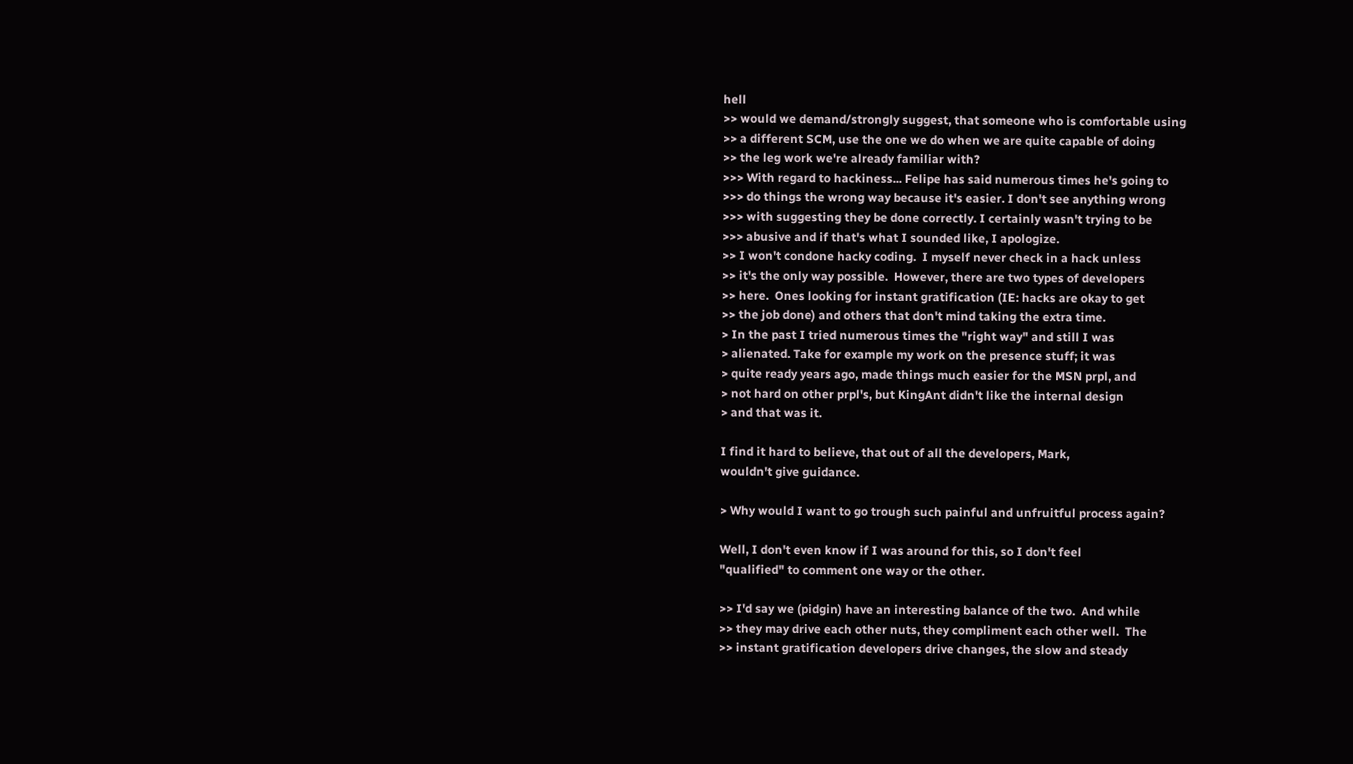hell
>> would we demand/strongly suggest, that someone who is comfortable using
>> a different SCM, use the one we do when we are quite capable of doing
>> the leg work we're already familiar with?
>>> With regard to hackiness... Felipe has said numerous times he's going to
>>> do things the wrong way because it's easier. I don't see anything wrong
>>> with suggesting they be done correctly. I certainly wasn't trying to be
>>> abusive and if that's what I sounded like, I apologize.
>> I won't condone hacky coding.  I myself never check in a hack unless
>> it's the only way possible.  However, there are two types of developers
>> here.  Ones looking for instant gratification (IE: hacks are okay to get
>> the job done) and others that don't mind taking the extra time.
> In the past I tried numerous times the "right way" and still I was
> alienated. Take for example my work on the presence stuff; it was
> quite ready years ago, made things much easier for the MSN prpl, and
> not hard on other prpl's, but KingAnt didn't like the internal design
> and that was it.

I find it hard to believe, that out of all the developers, Mark,
wouldn't give guidance.

> Why would I want to go trough such painful and unfruitful process again?

Well, I don't even know if I was around for this, so I don't feel
"qualified" to comment one way or the other.

>> I'd say we (pidgin) have an interesting balance of the two.  And while
>> they may drive each other nuts, they compliment each other well.  The
>> instant gratification developers drive changes, the slow and steady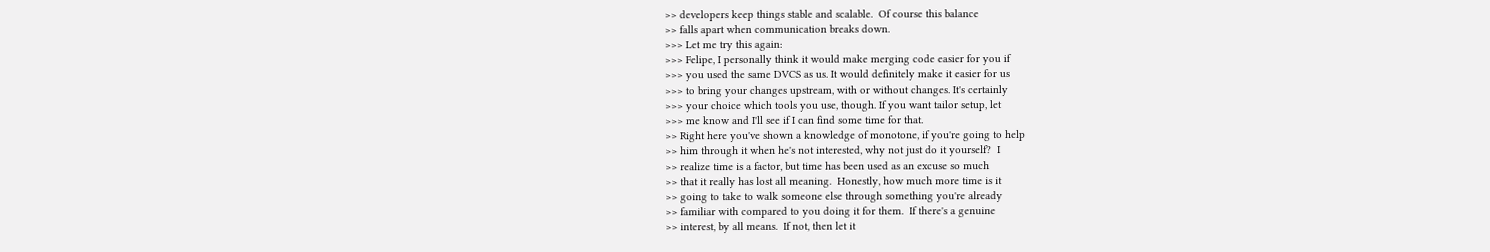>> developers keep things stable and scalable.  Of course this balance
>> falls apart when communication breaks down.
>>> Let me try this again:
>>> Felipe, I personally think it would make merging code easier for you if
>>> you used the same DVCS as us. It would definitely make it easier for us
>>> to bring your changes upstream, with or without changes. It's certainly
>>> your choice which tools you use, though. If you want tailor setup, let
>>> me know and I'll see if I can find some time for that.
>> Right here you've shown a knowledge of monotone, if you're going to help
>> him through it when he's not interested, why not just do it yourself?  I
>> realize time is a factor, but time has been used as an excuse so much
>> that it really has lost all meaning.  Honestly, how much more time is it
>> going to take to walk someone else through something you're already
>> familiar with compared to you doing it for them.  If there's a genuine
>> interest, by all means.  If not, then let it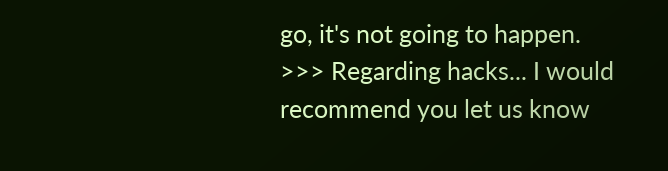go, it's not going to happen.
>>> Regarding hacks... I would recommend you let us know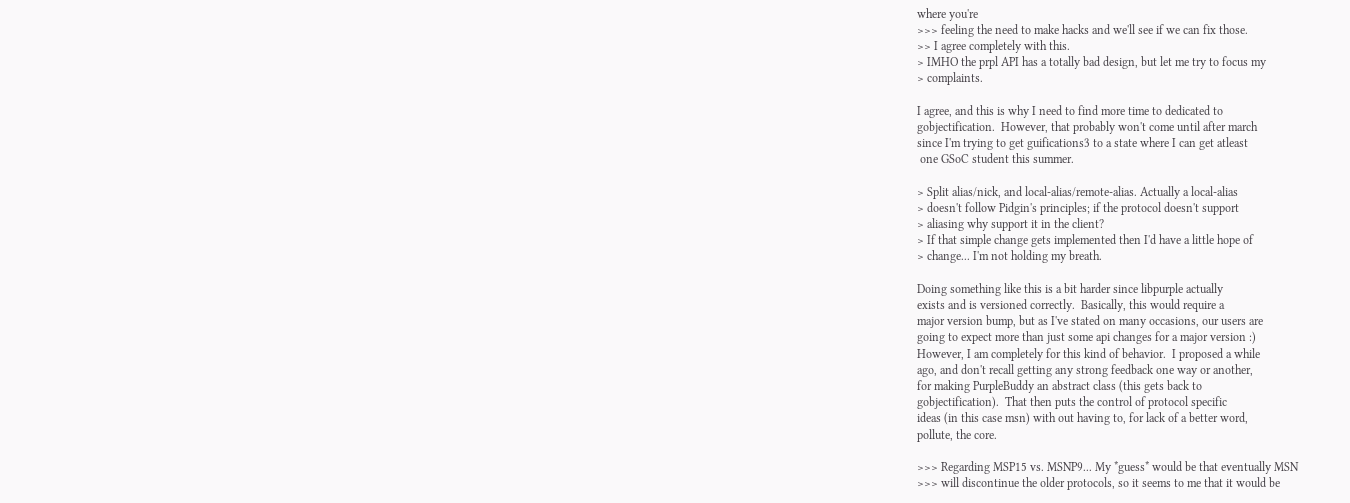where you're
>>> feeling the need to make hacks and we'll see if we can fix those.
>> I agree completely with this.
> IMHO the prpl API has a totally bad design, but let me try to focus my
> complaints.

I agree, and this is why I need to find more time to dedicated to
gobjectification.  However, that probably won't come until after march
since I'm trying to get guifications3 to a state where I can get atleast
 one GSoC student this summer.

> Split alias/nick, and local-alias/remote-alias. Actually a local-alias
> doesn't follow Pidgin's principles; if the protocol doesn't support
> aliasing why support it in the client?
> If that simple change gets implemented then I'd have a little hope of
> change... I'm not holding my breath.

Doing something like this is a bit harder since libpurple actually
exists and is versioned correctly.  Basically, this would require a
major version bump, but as I've stated on many occasions, our users are
going to expect more than just some api changes for a major version :)
However, I am completely for this kind of behavior.  I proposed a while
ago, and don't recall getting any strong feedback one way or another,
for making PurpleBuddy an abstract class (this gets back to
gobjectification).  That then puts the control of protocol specific
ideas (in this case msn) with out having to, for lack of a better word,
pollute, the core.

>>> Regarding MSP15 vs. MSNP9... My *guess* would be that eventually MSN
>>> will discontinue the older protocols, so it seems to me that it would be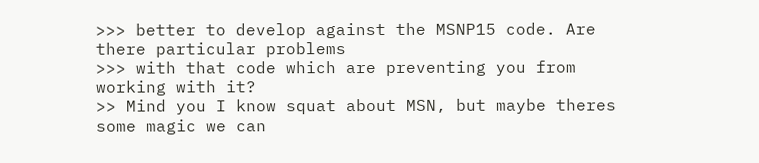>>> better to develop against the MSNP15 code. Are there particular problems
>>> with that code which are preventing you from working with it?
>> Mind you I know squat about MSN, but maybe theres some magic we can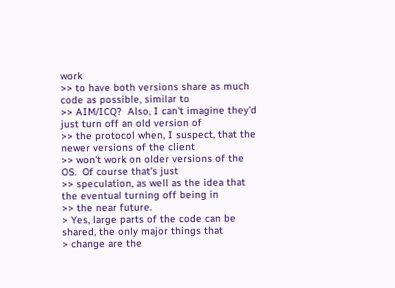work
>> to have both versions share as much code as possible, similar to
>> AIM/ICQ?  Also, I can't imagine they'd just turn off an old version of
>> the protocol when, I suspect, that the newer versions of the client
>> won't work on older versions of the OS.  Of course that's just
>> speculation, as well as the idea that the eventual turning off being in
>> the near future.
> Yes, large parts of the code can be shared, the only major things that
> change are the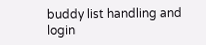buddy list handling and login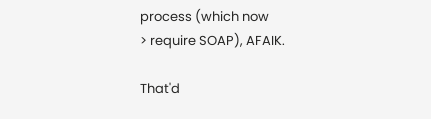process (which now
> require SOAP), AFAIK.

That'd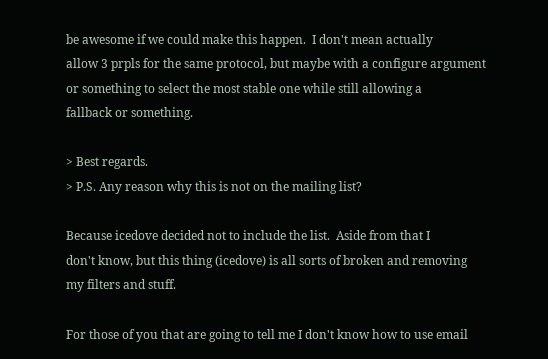be awesome if we could make this happen.  I don't mean actually
allow 3 prpls for the same protocol, but maybe with a configure argument
or something to select the most stable one while still allowing a
fallback or something.

> Best regards.
> P.S. Any reason why this is not on the mailing list?

Because icedove decided not to include the list.  Aside from that I
don't know, but this thing (icedove) is all sorts of broken and removing
my filters and stuff.

For those of you that are going to tell me I don't know how to use email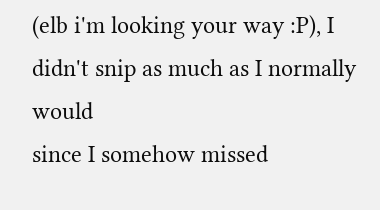(elb i'm looking your way :P), I didn't snip as much as I normally would
since I somehow missed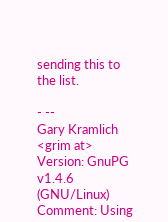sending this to the list.

- --
Gary Kramlich <grim at>
Version: GnuPG v1.4.6 (GNU/Linux)
Comment: Using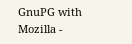GnuPG with Mozilla -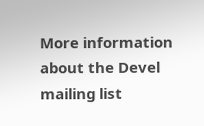More information about the Devel mailing list